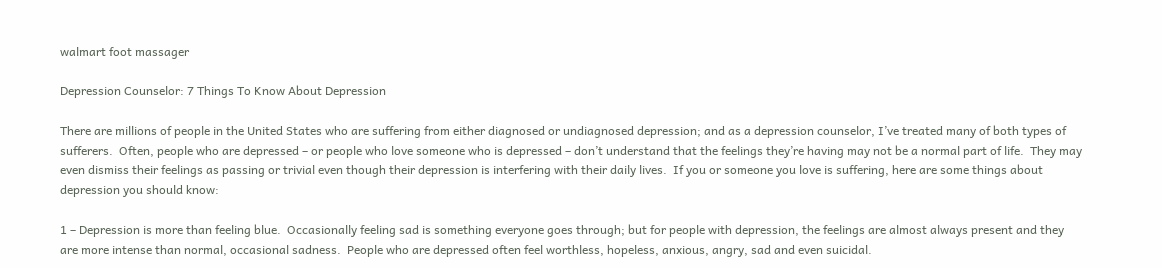walmart foot massager

Depression Counselor: 7 Things To Know About Depression

There are millions of people in the United States who are suffering from either diagnosed or undiagnosed depression; and as a depression counselor, I’ve treated many of both types of sufferers.  Often, people who are depressed – or people who love someone who is depressed – don’t understand that the feelings they’re having may not be a normal part of life.  They may even dismiss their feelings as passing or trivial even though their depression is interfering with their daily lives.  If you or someone you love is suffering, here are some things about depression you should know:

1 – Depression is more than feeling blue.  Occasionally feeling sad is something everyone goes through; but for people with depression, the feelings are almost always present and they are more intense than normal, occasional sadness.  People who are depressed often feel worthless, hopeless, anxious, angry, sad and even suicidal.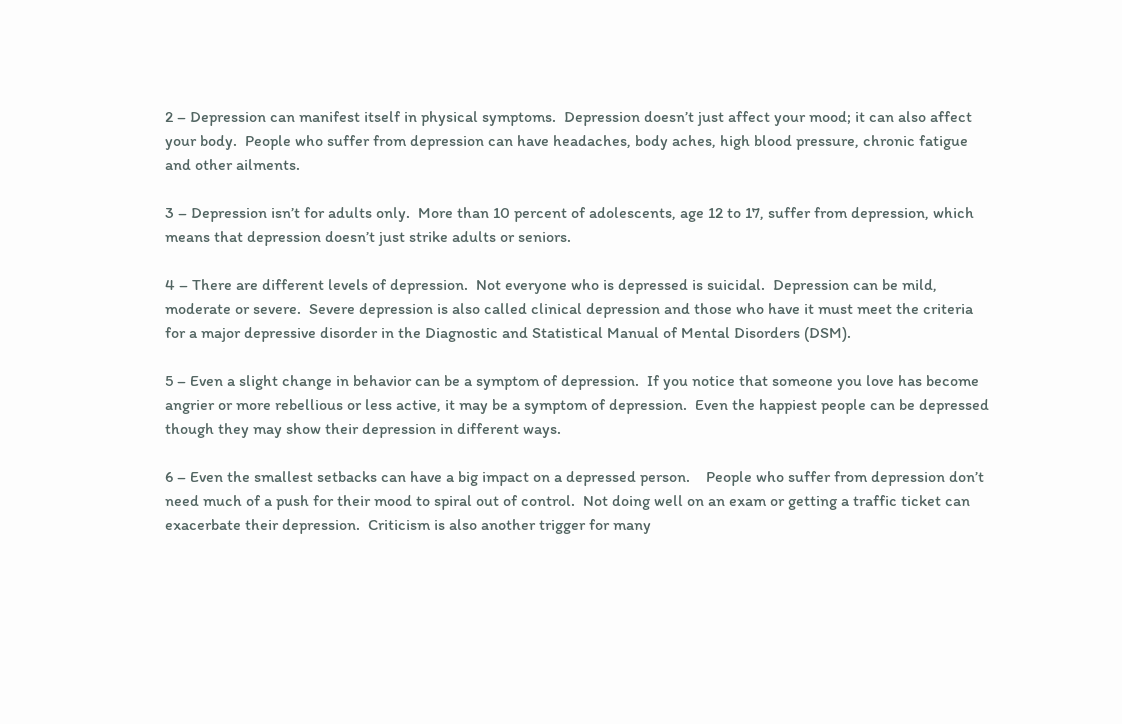2 – Depression can manifest itself in physical symptoms.  Depression doesn’t just affect your mood; it can also affect your body.  People who suffer from depression can have headaches, body aches, high blood pressure, chronic fatigue and other ailments.

3 – Depression isn’t for adults only.  More than 10 percent of adolescents, age 12 to 17, suffer from depression, which means that depression doesn’t just strike adults or seniors.

4 – There are different levels of depression.  Not everyone who is depressed is suicidal.  Depression can be mild, moderate or severe.  Severe depression is also called clinical depression and those who have it must meet the criteria for a major depressive disorder in the Diagnostic and Statistical Manual of Mental Disorders (DSM).

5 – Even a slight change in behavior can be a symptom of depression.  If you notice that someone you love has become angrier or more rebellious or less active, it may be a symptom of depression.  Even the happiest people can be depressed though they may show their depression in different ways.

6 – Even the smallest setbacks can have a big impact on a depressed person.    People who suffer from depression don’t need much of a push for their mood to spiral out of control.  Not doing well on an exam or getting a traffic ticket can exacerbate their depression.  Criticism is also another trigger for many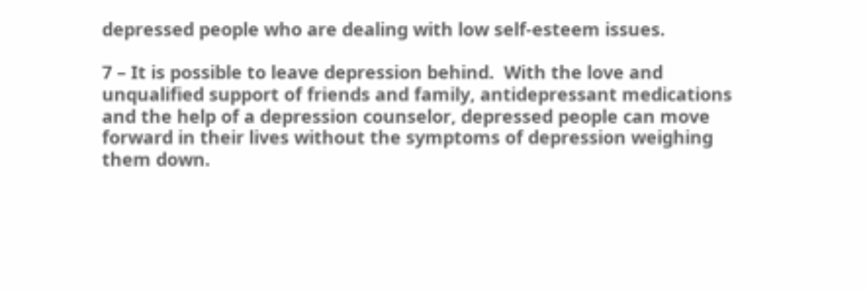depressed people who are dealing with low self-esteem issues.

7 – It is possible to leave depression behind.  With the love and unqualified support of friends and family, antidepressant medications and the help of a depression counselor, depressed people can move forward in their lives without the symptoms of depression weighing them down.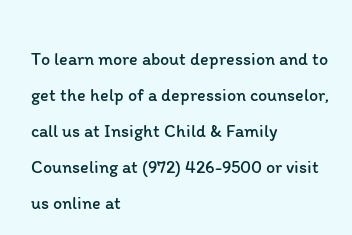To learn more about depression and to get the help of a depression counselor, call us at Insight Child & Family Counseling at (972) 426-9500 or visit us online at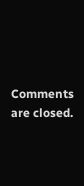Comments are closed.